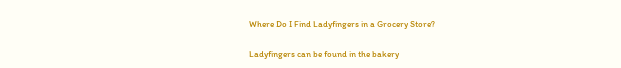Where Do I Find Ladyfingers in a Grocery Store?

Ladyfingers can be found in the bakery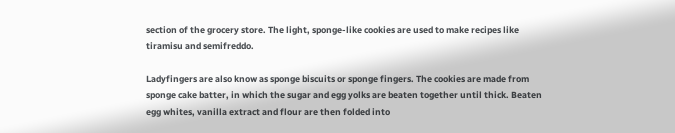section of the grocery store. The light, sponge-like cookies are used to make recipes like tiramisu and semifreddo.

Ladyfingers are also know as sponge biscuits or sponge fingers. The cookies are made from sponge cake batter, in which the sugar and egg yolks are beaten together until thick. Beaten egg whites, vanilla extract and flour are then folded into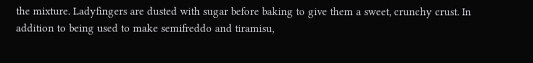the mixture. Ladyfingers are dusted with sugar before baking to give them a sweet, crunchy crust. In addition to being used to make semifreddo and tiramisu,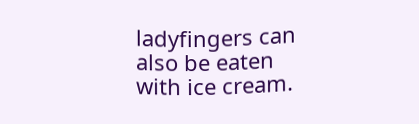ladyfingers can also be eaten with ice cream.